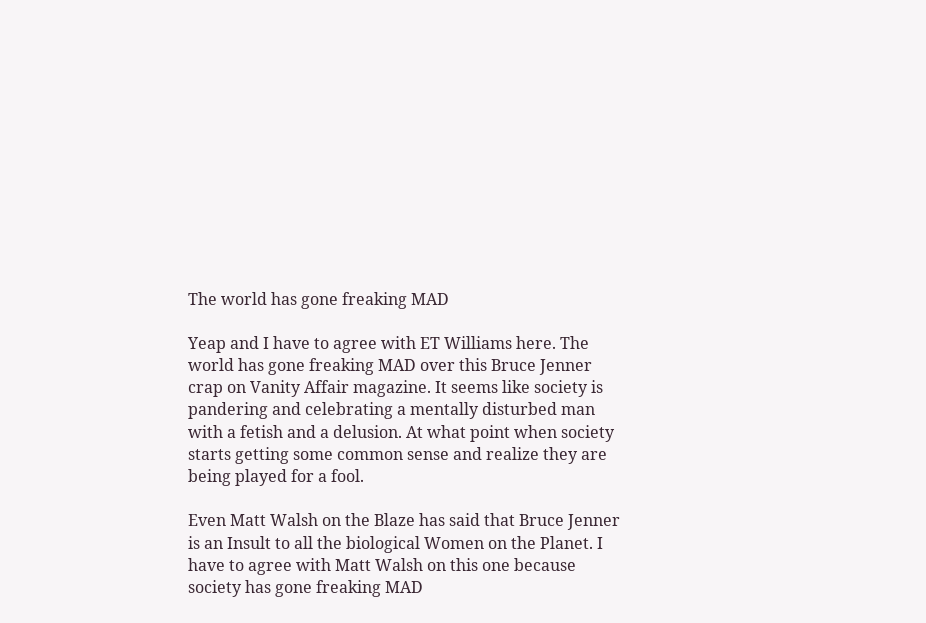The world has gone freaking MAD

Yeap and I have to agree with ET Williams here. The world has gone freaking MAD over this Bruce Jenner crap on Vanity Affair magazine. It seems like society is pandering and celebrating a mentally disturbed man with a fetish and a delusion. At what point when society starts getting some common sense and realize they are being played for a fool.

Even Matt Walsh on the Blaze has said that Bruce Jenner is an Insult to all the biological Women on the Planet. I have to agree with Matt Walsh on this one because society has gone freaking MAD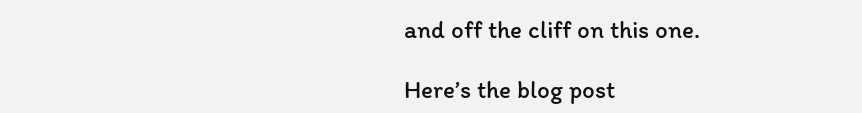and off the cliff on this one.

Here’s the blog post